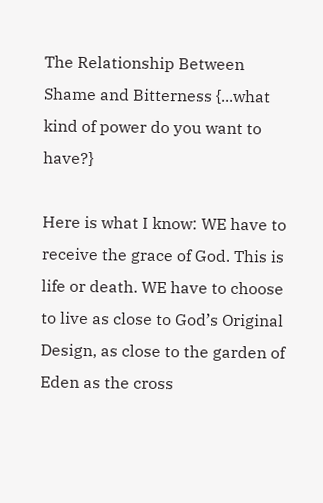The Relationship Between Shame and Bitterness {...what kind of power do you want to have?}

Here is what I know: WE have to receive the grace of God. This is life or death. WE have to choose to live as close to God’s Original Design, as close to the garden of Eden as the cross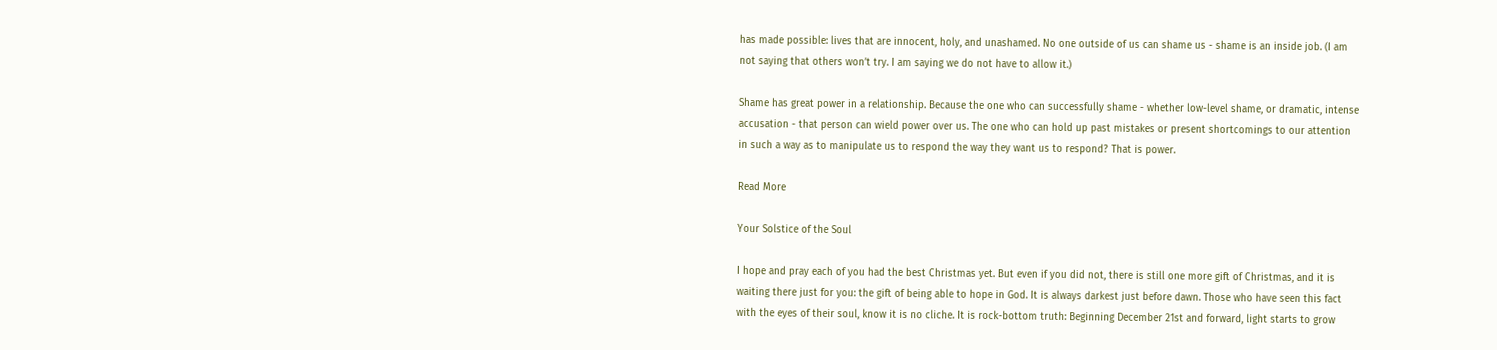has made possible: lives that are innocent, holy, and unashamed. No one outside of us can shame us - shame is an inside job. (I am not saying that others won’t try. I am saying we do not have to allow it.)

Shame has great power in a relationship. Because the one who can successfully shame - whether low-level shame, or dramatic, intense accusation - that person can wield power over us. The one who can hold up past mistakes or present shortcomings to our attention in such a way as to manipulate us to respond the way they want us to respond? That is power.

Read More

Your Solstice of the Soul

I hope and pray each of you had the best Christmas yet. But even if you did not, there is still one more gift of Christmas, and it is waiting there just for you: the gift of being able to hope in God. It is always darkest just before dawn. Those who have seen this fact with the eyes of their soul, know it is no cliche. It is rock-bottom truth: Beginning December 21st and forward, light starts to grow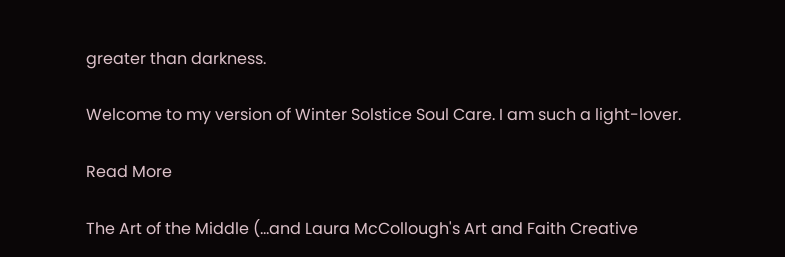greater than darkness.

Welcome to my version of Winter Solstice Soul Care. I am such a light-lover.

Read More

The Art of the Middle (...and Laura McCollough's Art and Faith Creative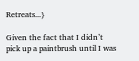Retreats...}

Given the fact that I didn’t pick up a paintbrush until I was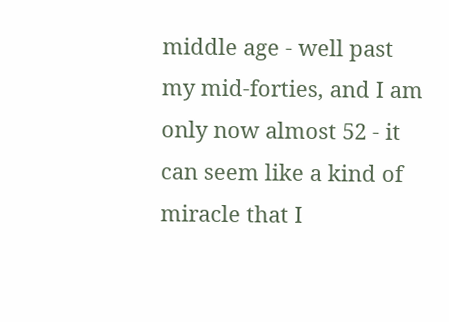middle age - well past my mid-forties, and I am only now almost 52 - it can seem like a kind of miracle that I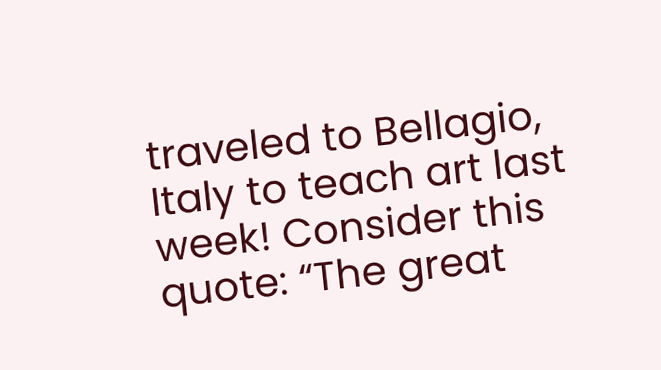traveled to Bellagio, Italy to teach art last week! Consider this quote: “The great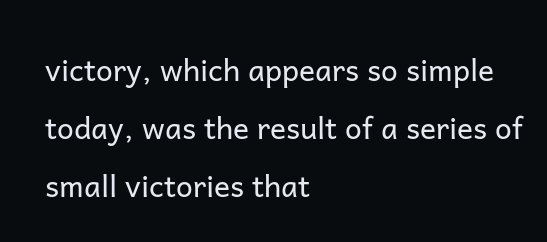victory, which appears so simple today, was the result of a series of small victories that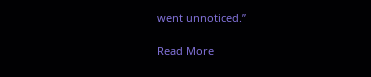went unnoticed.”

Read More